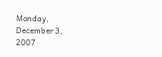Monday, December 3, 2007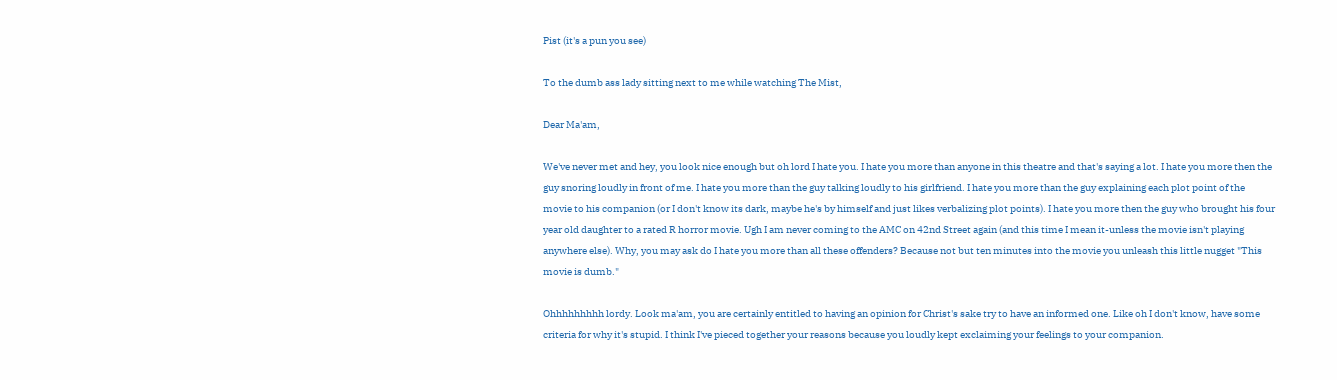Pist (it's a pun you see)

To the dumb ass lady sitting next to me while watching The Mist,

Dear Ma'am,

We've never met and hey, you look nice enough but oh lord I hate you. I hate you more than anyone in this theatre and that's saying a lot. I hate you more then the guy snoring loudly in front of me. I hate you more than the guy talking loudly to his girlfriend. I hate you more than the guy explaining each plot point of the movie to his companion (or I don't know its dark, maybe he's by himself and just likes verbalizing plot points). I hate you more then the guy who brought his four year old daughter to a rated R horror movie. Ugh I am never coming to the AMC on 42nd Street again (and this time I mean it-unless the movie isn't playing anywhere else). Why, you may ask do I hate you more than all these offenders? Because not but ten minutes into the movie you unleash this little nugget "This movie is dumb."

Ohhhhhhhhh lordy. Look ma'am, you are certainly entitled to having an opinion for Christ's sake try to have an informed one. Like oh I don't know, have some criteria for why it's stupid. I think I've pieced together your reasons because you loudly kept exclaiming your feelings to your companion.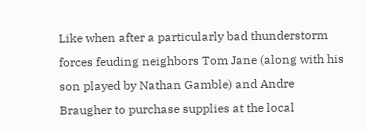Like when after a particularly bad thunderstorm forces feuding neighbors Tom Jane (along with his son played by Nathan Gamble) and Andre Braugher to purchase supplies at the local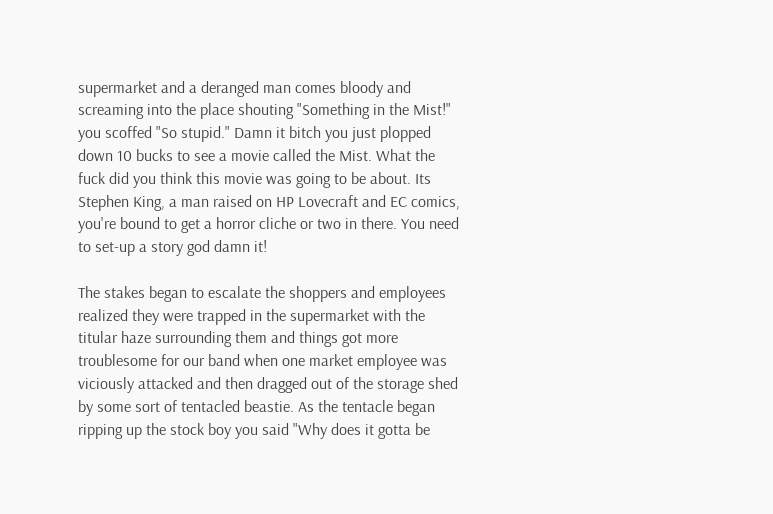supermarket and a deranged man comes bloody and screaming into the place shouting "Something in the Mist!" you scoffed "So stupid." Damn it bitch you just plopped down 10 bucks to see a movie called the Mist. What the fuck did you think this movie was going to be about. Its Stephen King, a man raised on HP Lovecraft and EC comics, you're bound to get a horror cliche or two in there. You need to set-up a story god damn it!

The stakes began to escalate the shoppers and employees realized they were trapped in the supermarket with the titular haze surrounding them and things got more troublesome for our band when one market employee was viciously attacked and then dragged out of the storage shed by some sort of tentacled beastie. As the tentacle began ripping up the stock boy you said "Why does it gotta be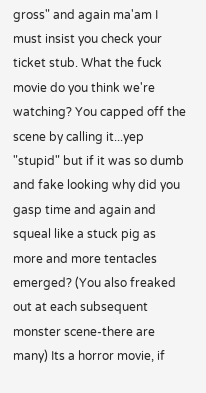gross" and again ma'am I must insist you check your ticket stub. What the fuck movie do you think we're watching? You capped off the scene by calling it...yep "stupid" but if it was so dumb and fake looking why did you gasp time and again and squeal like a stuck pig as more and more tentacles emerged? (You also freaked out at each subsequent monster scene-there are many) Its a horror movie, if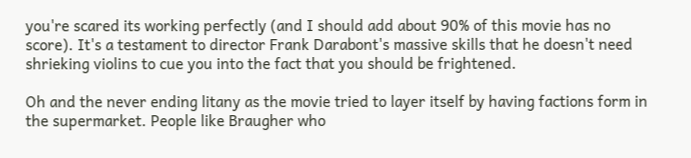you're scared its working perfectly (and I should add about 90% of this movie has no score). It's a testament to director Frank Darabont's massive skills that he doesn't need shrieking violins to cue you into the fact that you should be frightened.

Oh and the never ending litany as the movie tried to layer itself by having factions form in the supermarket. People like Braugher who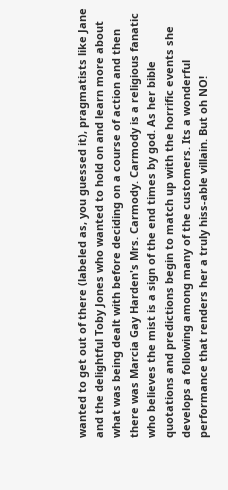wanted to get out of there (labeled as, you guessed it), pragmatists like Jane and the delightful Toby Jones who wanted to hold on and learn more about what was being dealt with before deciding on a course of action and then there was Marcia Gay Harden's Mrs. Carmody. Carmody is a religious fanatic who believes the mist is a sign of the end times by god. As her bible quotations and predictions begin to match up with the horrific events she develops a following among many of the customers. Its a wonderful performance that renders her a truly hiss-able villain. But oh NO!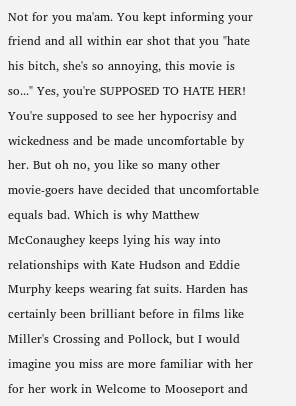Not for you ma'am. You kept informing your friend and all within ear shot that you "hate his bitch, she's so annoying, this movie is so..." Yes, you're SUPPOSED TO HATE HER! You're supposed to see her hypocrisy and wickedness and be made uncomfortable by her. But oh no, you like so many other movie-goers have decided that uncomfortable equals bad. Which is why Matthew McConaughey keeps lying his way into relationships with Kate Hudson and Eddie Murphy keeps wearing fat suits. Harden has certainly been brilliant before in films like Miller's Crossing and Pollock, but I would imagine you miss are more familiar with her for her work in Welcome to Mooseport and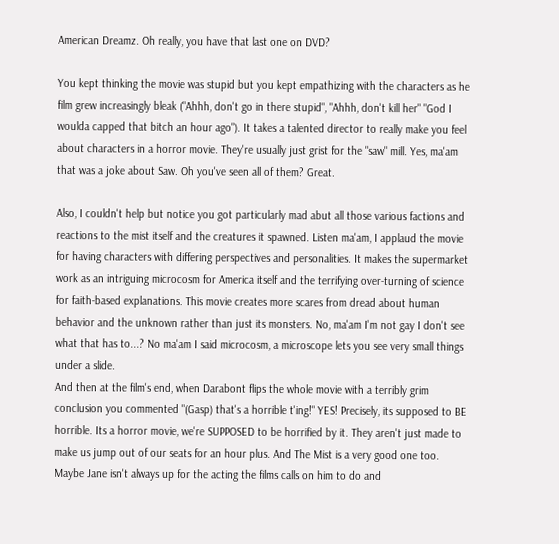American Dreamz. Oh really, you have that last one on DVD?

You kept thinking the movie was stupid but you kept empathizing with the characters as he film grew increasingly bleak ("Ahhh, don't go in there stupid", "Ahhh, don't kill her" "God I woulda capped that bitch an hour ago"). It takes a talented director to really make you feel about characters in a horror movie. They're usually just grist for the "saw" mill. Yes, ma'am that was a joke about Saw. Oh you've seen all of them? Great.

Also, I couldn't help but notice you got particularly mad abut all those various factions and reactions to the mist itself and the creatures it spawned. Listen ma'am, I applaud the movie for having characters with differing perspectives and personalities. It makes the supermarket work as an intriguing microcosm for America itself and the terrifying over-turning of science for faith-based explanations. This movie creates more scares from dread about human behavior and the unknown rather than just its monsters. No, ma'am I'm not gay I don't see what that has to...? No ma'am I said microcosm, a microscope lets you see very small things under a slide.
And then at the film's end, when Darabont flips the whole movie with a terribly grim conclusion you commented "(Gasp) that's a horrible t'ing!" YES! Precisely, its supposed to BE horrible. Its a horror movie, we're SUPPOSED to be horrified by it. They aren't just made to make us jump out of our seats for an hour plus. And The Mist is a very good one too. Maybe Jane isn't always up for the acting the films calls on him to do and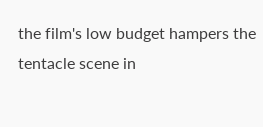the film's low budget hampers the tentacle scene in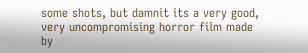some shots, but damnit its a very good, very uncompromising horror film made by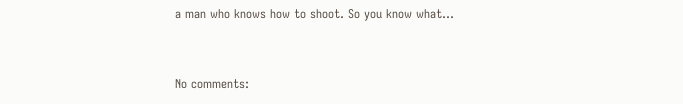a man who knows how to shoot. So you know what...


No comments: